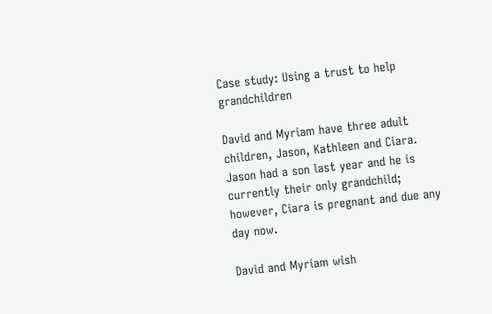Case study: Using a trust to help grandchildren

David and Myriam have three adult children, Jason, Kathleen and Ciara. Jason had a son last year and he is currently their only grandchild; however, Ciara is pregnant and due any day now.

David and Myriam wish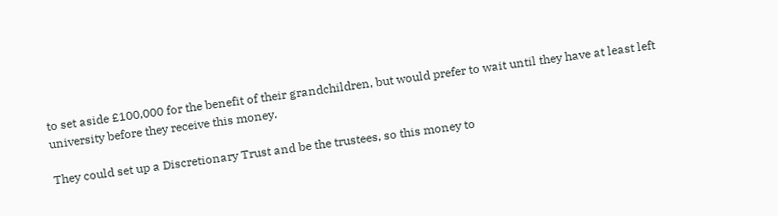to set aside £100,000 for the benefit of their grandchildren, but would prefer to wait until they have at least left university before they receive this money.

They could set up a Discretionary Trust and be the trustees, so this money to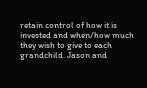retain control of how it is invested and when/how much they wish to give to each grandchild. Jason and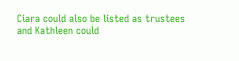Ciara could also be listed as trustees and Kathleen could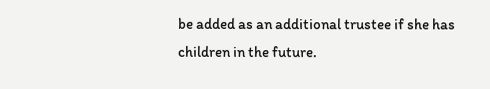be added as an additional trustee if she has children in the future.